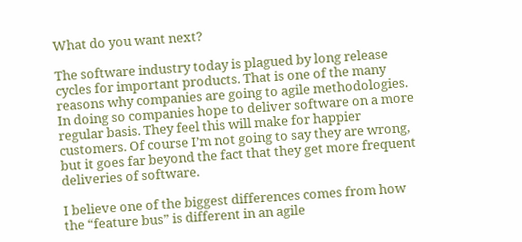What do you want next?

The software industry today is plagued by long release cycles for important products. That is one of the many reasons why companies are going to agile methodologies. In doing so companies hope to deliver software on a more regular basis. They feel this will make for happier customers. Of course I’m not going to say they are wrong, but it goes far beyond the fact that they get more frequent deliveries of software.

I believe one of the biggest differences comes from how the “feature bus” is different in an agile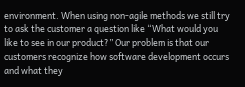environment. When using non-agile methods we still try to ask the customer a question like “What would you like to see in our product?” Our problem is that our customers recognize how software development occurs and what they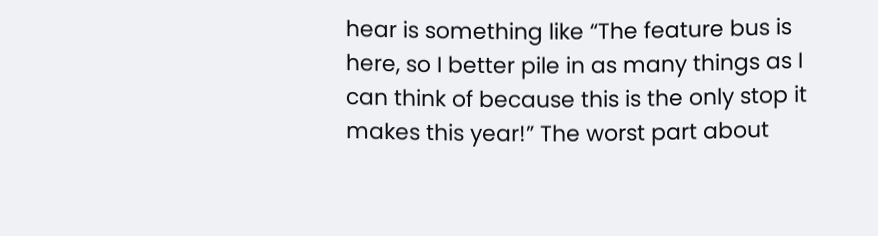hear is something like “The feature bus is here, so I better pile in as many things as I can think of because this is the only stop it makes this year!” The worst part about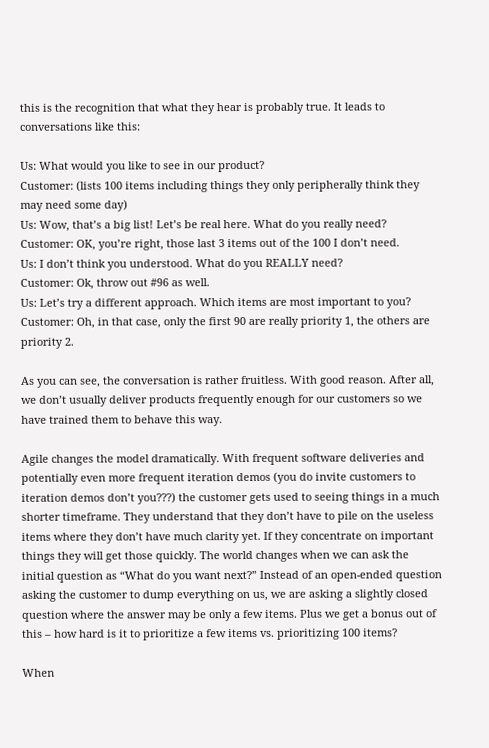this is the recognition that what they hear is probably true. It leads to conversations like this:

Us: What would you like to see in our product?
Customer: (lists 100 items including things they only peripherally think they may need some day)
Us: Wow, that’s a big list! Let’s be real here. What do you really need?
Customer: OK, you’re right, those last 3 items out of the 100 I don’t need.
Us: I don’t think you understood. What do you REALLY need?
Customer: Ok, throw out #96 as well.
Us: Let’s try a different approach. Which items are most important to you?
Customer: Oh, in that case, only the first 90 are really priority 1, the others are priority 2.

As you can see, the conversation is rather fruitless. With good reason. After all, we don’t usually deliver products frequently enough for our customers so we have trained them to behave this way.

Agile changes the model dramatically. With frequent software deliveries and potentially even more frequent iteration demos (you do invite customers to iteration demos don’t you???) the customer gets used to seeing things in a much shorter timeframe. They understand that they don’t have to pile on the useless items where they don’t have much clarity yet. If they concentrate on important things they will get those quickly. The world changes when we can ask the initial question as “What do you want next?” Instead of an open-ended question asking the customer to dump everything on us, we are asking a slightly closed question where the answer may be only a few items. Plus we get a bonus out of this – how hard is it to prioritize a few items vs. prioritizing 100 items?

When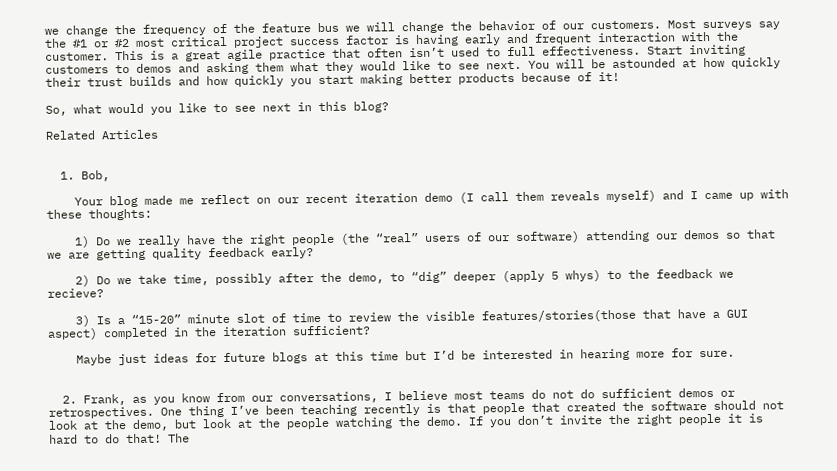we change the frequency of the feature bus we will change the behavior of our customers. Most surveys say the #1 or #2 most critical project success factor is having early and frequent interaction with the customer. This is a great agile practice that often isn’t used to full effectiveness. Start inviting customers to demos and asking them what they would like to see next. You will be astounded at how quickly their trust builds and how quickly you start making better products because of it!

So, what would you like to see next in this blog?

Related Articles


  1. Bob,

    Your blog made me reflect on our recent iteration demo (I call them reveals myself) and I came up with these thoughts:

    1) Do we really have the right people (the “real” users of our software) attending our demos so that we are getting quality feedback early?

    2) Do we take time, possibly after the demo, to “dig” deeper (apply 5 whys) to the feedback we recieve?

    3) Is a “15-20” minute slot of time to review the visible features/stories(those that have a GUI aspect) completed in the iteration sufficient?

    Maybe just ideas for future blogs at this time but I’d be interested in hearing more for sure.


  2. Frank, as you know from our conversations, I believe most teams do not do sufficient demos or retrospectives. One thing I’ve been teaching recently is that people that created the software should not look at the demo, but look at the people watching the demo. If you don’t invite the right people it is hard to do that! The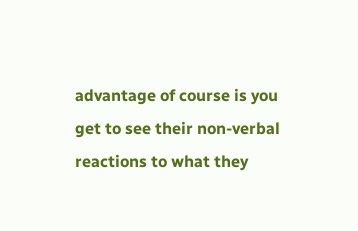advantage of course is you get to see their non-verbal reactions to what they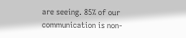are seeing. 85% of our communication is non-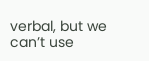verbal, but we can’t use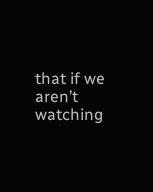that if we aren’t watching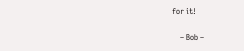for it!

    – Bob –